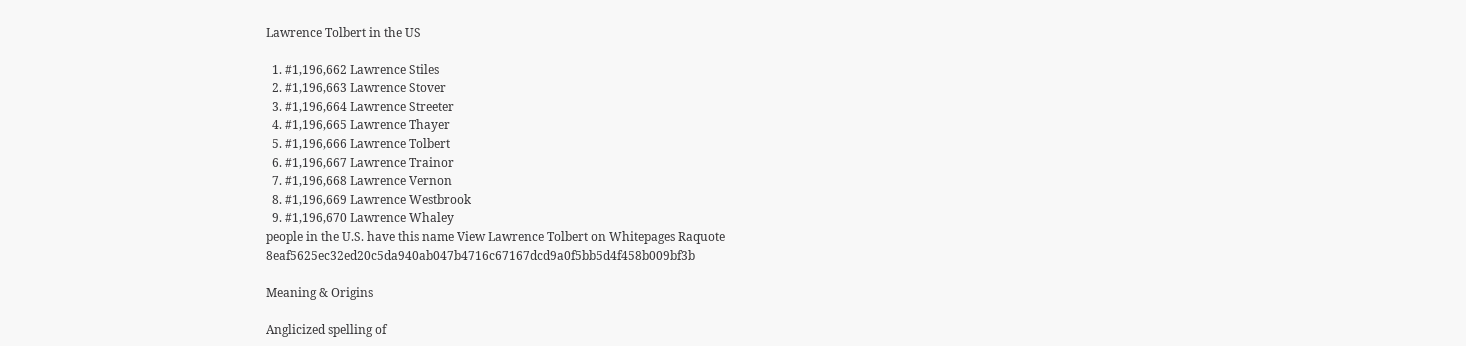Lawrence Tolbert in the US

  1. #1,196,662 Lawrence Stiles
  2. #1,196,663 Lawrence Stover
  3. #1,196,664 Lawrence Streeter
  4. #1,196,665 Lawrence Thayer
  5. #1,196,666 Lawrence Tolbert
  6. #1,196,667 Lawrence Trainor
  7. #1,196,668 Lawrence Vernon
  8. #1,196,669 Lawrence Westbrook
  9. #1,196,670 Lawrence Whaley
people in the U.S. have this name View Lawrence Tolbert on Whitepages Raquote 8eaf5625ec32ed20c5da940ab047b4716c67167dcd9a0f5bb5d4f458b009bf3b

Meaning & Origins

Anglicized spelling of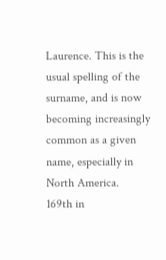Laurence. This is the usual spelling of the surname, and is now becoming increasingly common as a given name, especially in North America.
169th in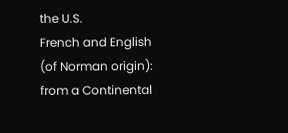the U.S.
French and English (of Norman origin): from a Continental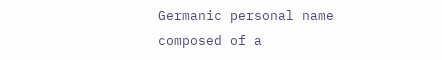Germanic personal name composed of a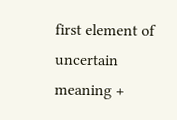first element of uncertain meaning +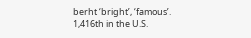berht ‘bright’, ‘famous’.
1,416th in the U.S.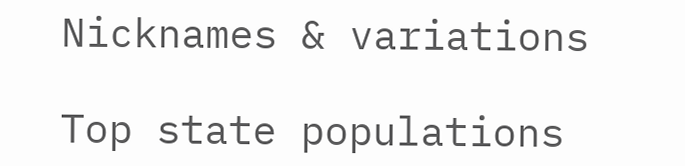Nicknames & variations

Top state populations